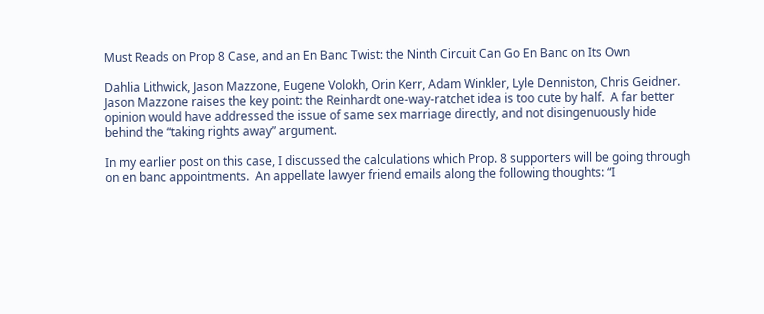Must Reads on Prop 8 Case, and an En Banc Twist: the Ninth Circuit Can Go En Banc on Its Own

Dahlia Lithwick, Jason Mazzone, Eugene Volokh, Orin Kerr, Adam Winkler, Lyle Denniston, Chris Geidner.  Jason Mazzone raises the key point: the Reinhardt one-way-ratchet idea is too cute by half.  A far better opinion would have addressed the issue of same sex marriage directly, and not disingenuously hide behind the “taking rights away” argument.

In my earlier post on this case, I discussed the calculations which Prop. 8 supporters will be going through on en banc appointments.  An appellate lawyer friend emails along the following thoughts: “I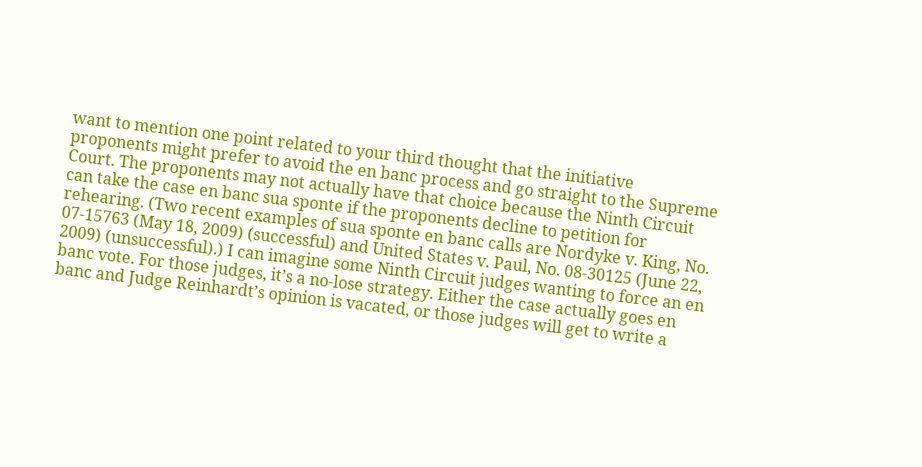want to mention one point related to your third thought that the initiative proponents might prefer to avoid the en banc process and go straight to the Supreme Court. The proponents may not actually have that choice because the Ninth Circuit can take the case en banc sua sponte if the proponents decline to petition for rehearing. (Two recent examples of sua sponte en banc calls are Nordyke v. King, No. 07-15763 (May 18, 2009) (successful) and United States v. Paul, No. 08-30125 (June 22, 2009) (unsuccessful).) I can imagine some Ninth Circuit judges wanting to force an en banc vote. For those judges, it’s a no-lose strategy. Either the case actually goes en banc and Judge Reinhardt’s opinion is vacated, or those judges will get to write a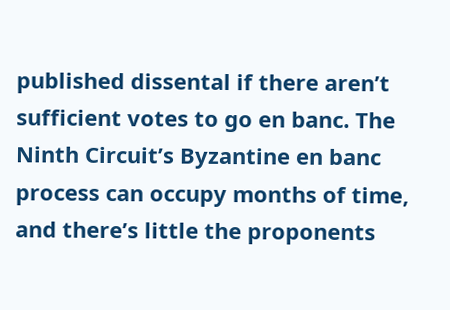published dissental if there aren’t sufficient votes to go en banc. The Ninth Circuit’s Byzantine en banc process can occupy months of time, and there’s little the proponents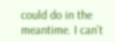could do in the meantime. I can’t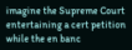imagine the Supreme Court entertaining a cert petition while the en banc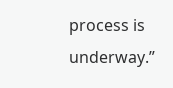process is underway.”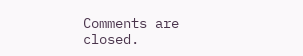Comments are closed.